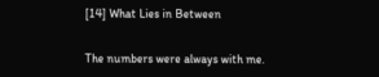[14] What Lies in Between


The numbers were always with me.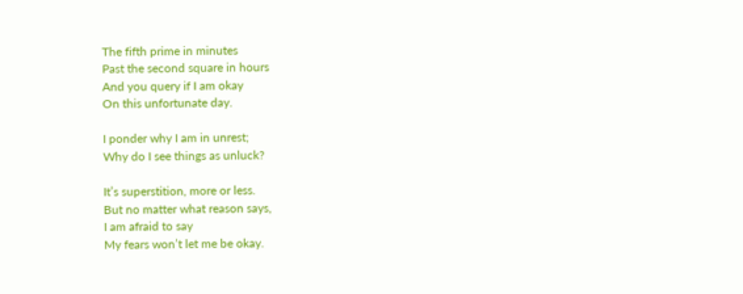The fifth prime in minutes
Past the second square in hours
And you query if I am okay
On this unfortunate day.

I ponder why I am in unrest;
Why do I see things as unluck?

It’s superstition, more or less.
But no matter what reason says,
I am afraid to say
My fears won’t let me be okay.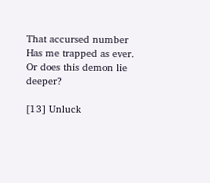That accursed number
Has me trapped as ever.
Or does this demon lie deeper?

[13] Unluck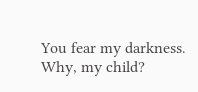You fear my darkness.
Why, my child?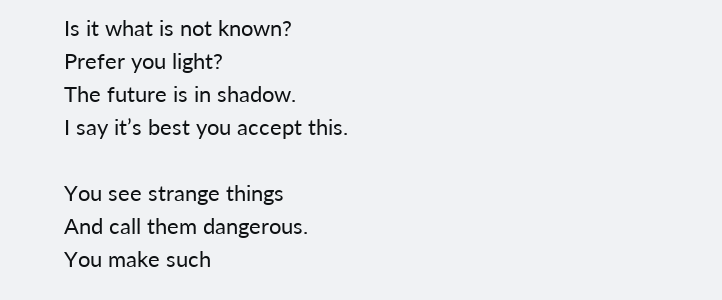Is it what is not known?
Prefer you light?
The future is in shadow.
I say it’s best you accept this.

You see strange things
And call them dangerous.
You make such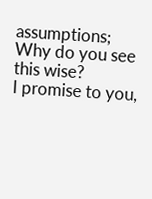assumptions;
Why do you see this wise?
I promise to you,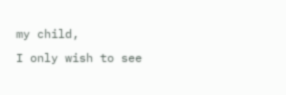my child,
I only wish to see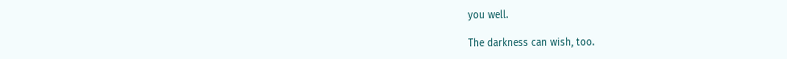you well.

The darkness can wish, too.